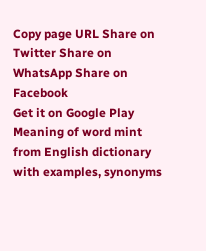Copy page URL Share on Twitter Share on WhatsApp Share on Facebook
Get it on Google Play
Meaning of word mint from English dictionary with examples, synonyms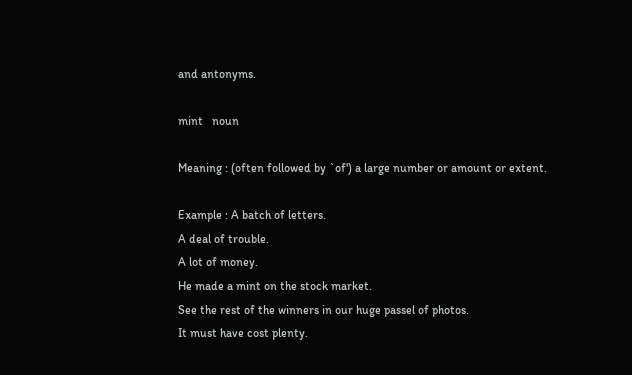and antonyms.

mint   noun

Meaning : (often followed by `of') a large number or amount or extent.

Example : A batch of letters.
A deal of trouble.
A lot of money.
He made a mint on the stock market.
See the rest of the winners in our huge passel of photos.
It must have cost plenty.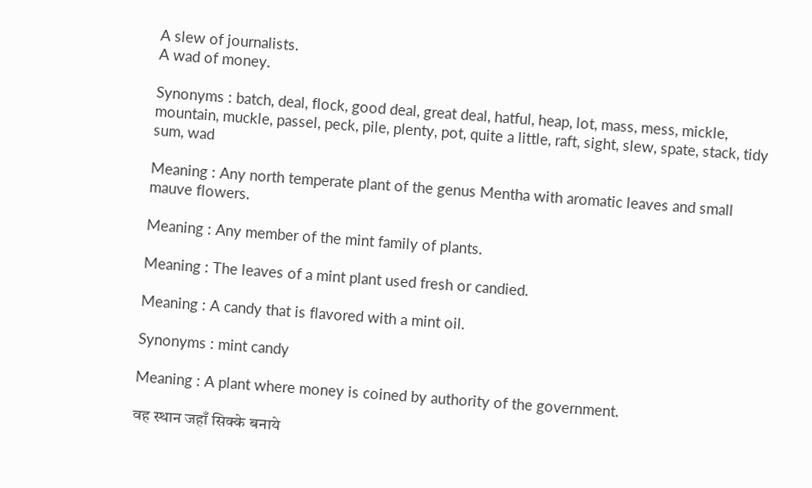A slew of journalists.
A wad of money.

Synonyms : batch, deal, flock, good deal, great deal, hatful, heap, lot, mass, mess, mickle, mountain, muckle, passel, peck, pile, plenty, pot, quite a little, raft, sight, slew, spate, stack, tidy sum, wad

Meaning : Any north temperate plant of the genus Mentha with aromatic leaves and small mauve flowers.

Meaning : Any member of the mint family of plants.

Meaning : The leaves of a mint plant used fresh or candied.

Meaning : A candy that is flavored with a mint oil.

Synonyms : mint candy

Meaning : A plant where money is coined by authority of the government.

वह स्थान जहाँ सिक्के बनाये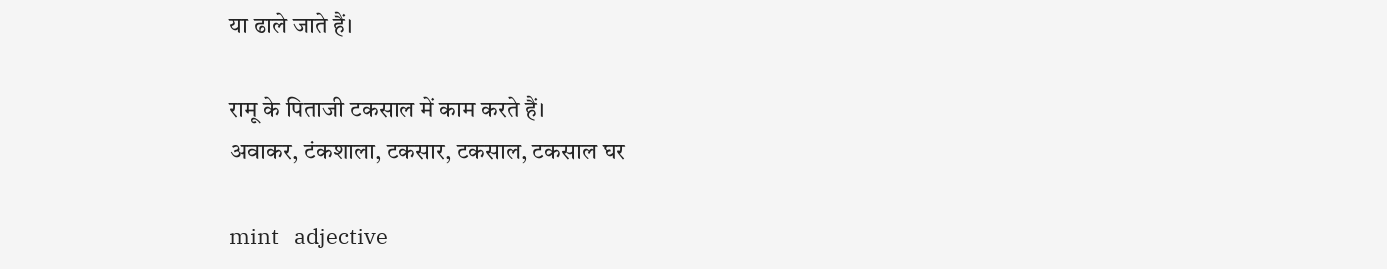या ढाले जाते हैं।

रामू के पिताजी टकसाल में काम करते हैं।
अवाकर, टंकशाला, टकसार, टकसाल, टकसाल घर

mint   adjective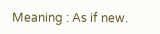Meaning : As if new.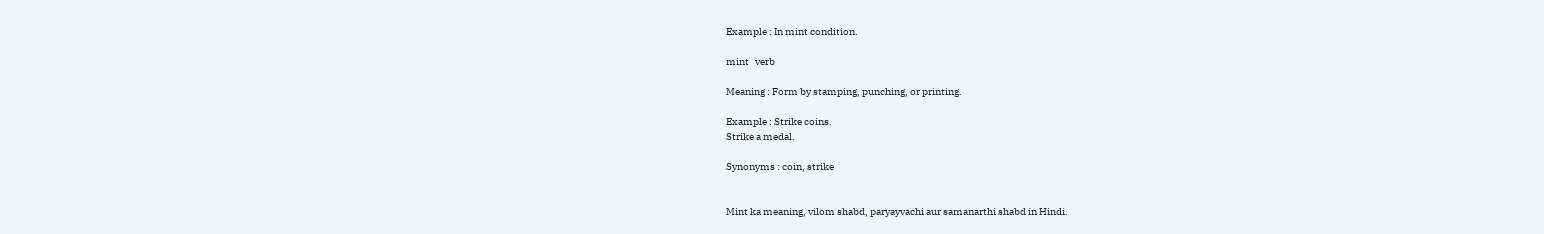Example : In mint condition.

mint   verb

Meaning : Form by stamping, punching, or printing.

Example : Strike coins.
Strike a medal.

Synonyms : coin, strike


Mint ka meaning, vilom shabd, paryayvachi aur samanarthi shabd in Hindi.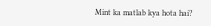Mint ka matlab kya hota hai?